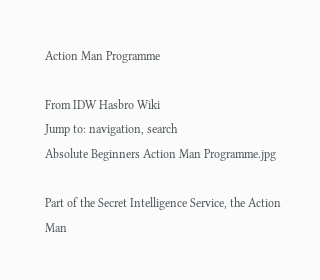Action Man Programme

From IDW Hasbro Wiki
Jump to: navigation, search
Absolute Beginners Action Man Programme.jpg

Part of the Secret Intelligence Service, the Action Man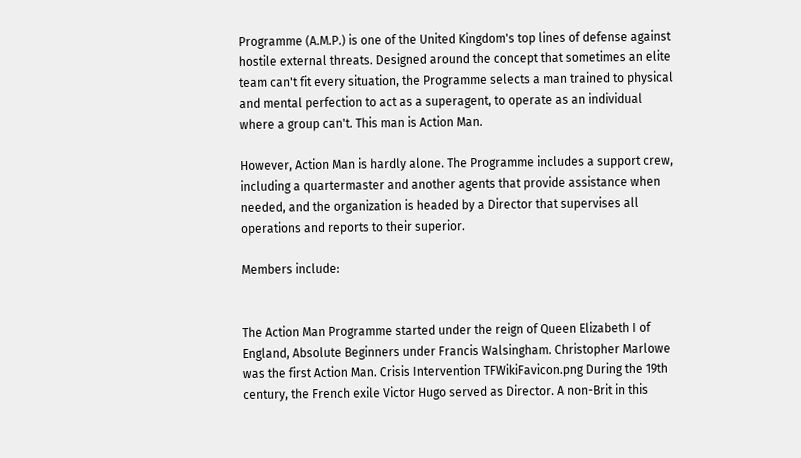Programme (A.M.P.) is one of the United Kingdom's top lines of defense against hostile external threats. Designed around the concept that sometimes an elite team can't fit every situation, the Programme selects a man trained to physical and mental perfection to act as a superagent, to operate as an individual where a group can't. This man is Action Man.

However, Action Man is hardly alone. The Programme includes a support crew, including a quartermaster and another agents that provide assistance when needed, and the organization is headed by a Director that supervises all operations and reports to their superior.

Members include:


The Action Man Programme started under the reign of Queen Elizabeth I of England, Absolute Beginners under Francis Walsingham. Christopher Marlowe was the first Action Man. Crisis Intervention TFWikiFavicon.png During the 19th century, the French exile Victor Hugo served as Director. A non-Brit in this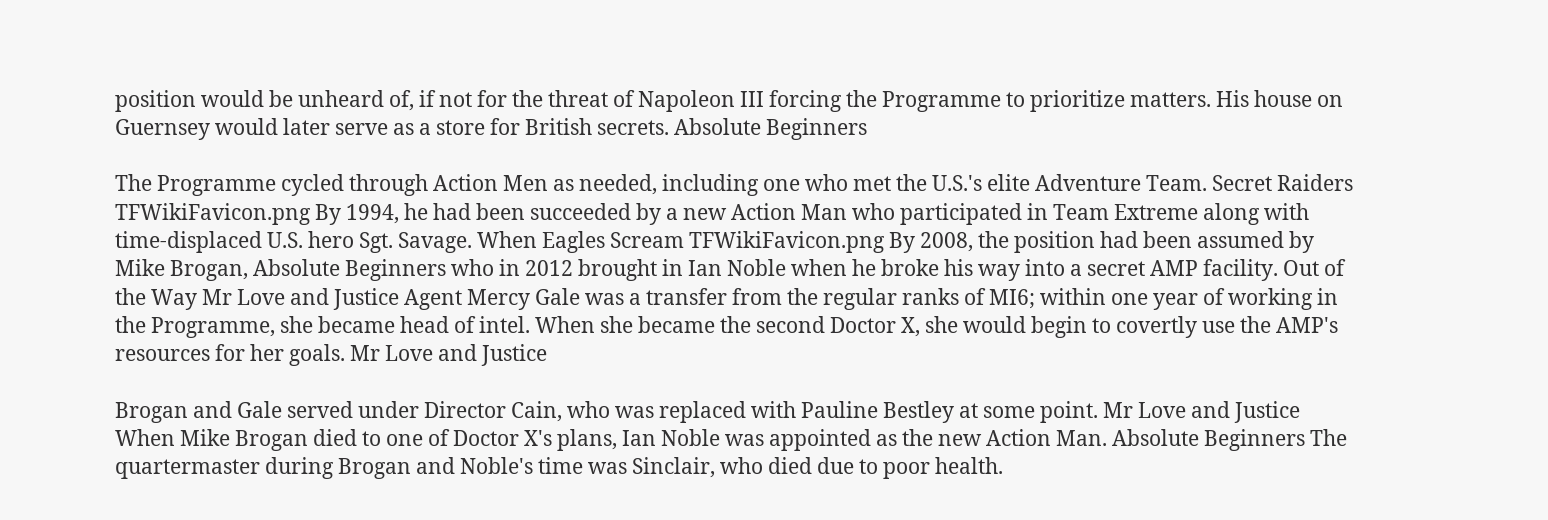position would be unheard of, if not for the threat of Napoleon III forcing the Programme to prioritize matters. His house on Guernsey would later serve as a store for British secrets. Absolute Beginners

The Programme cycled through Action Men as needed, including one who met the U.S.'s elite Adventure Team. Secret Raiders TFWikiFavicon.png By 1994, he had been succeeded by a new Action Man who participated in Team Extreme along with time-displaced U.S. hero Sgt. Savage. When Eagles Scream TFWikiFavicon.png By 2008, the position had been assumed by Mike Brogan, Absolute Beginners who in 2012 brought in Ian Noble when he broke his way into a secret AMP facility. Out of the Way Mr Love and Justice Agent Mercy Gale was a transfer from the regular ranks of MI6; within one year of working in the Programme, she became head of intel. When she became the second Doctor X, she would begin to covertly use the AMP's resources for her goals. Mr Love and Justice

Brogan and Gale served under Director Cain, who was replaced with Pauline Bestley at some point. Mr Love and Justice When Mike Brogan died to one of Doctor X's plans, Ian Noble was appointed as the new Action Man. Absolute Beginners The quartermaster during Brogan and Noble's time was Sinclair, who died due to poor health.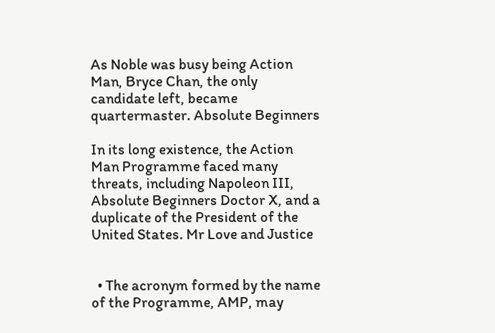As Noble was busy being Action Man, Bryce Chan, the only candidate left, became quartermaster. Absolute Beginners

In its long existence, the Action Man Programme faced many threats, including Napoleon III, Absolute Beginners Doctor X, and a duplicate of the President of the United States. Mr Love and Justice


  • The acronym formed by the name of the Programme, AMP, may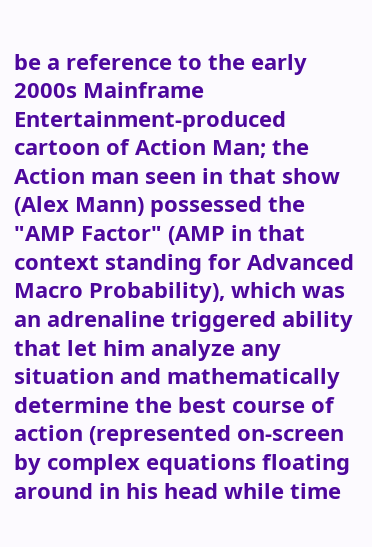be a reference to the early 2000s Mainframe Entertainment-produced cartoon of Action Man; the Action man seen in that show (Alex Mann) possessed the "AMP Factor" (AMP in that context standing for Advanced Macro Probability), which was an adrenaline triggered ability that let him analyze any situation and mathematically determine the best course of action (represented on-screen by complex equations floating around in his head while time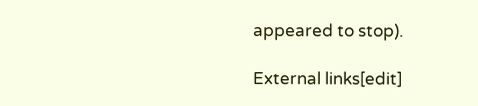appeared to stop).

External links[edit]